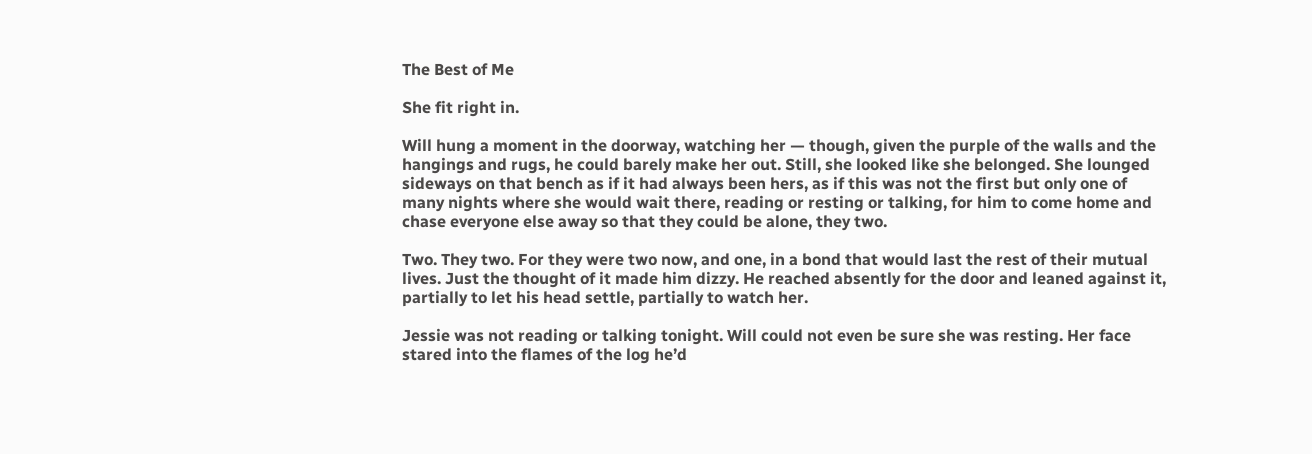The Best of Me

She fit right in.

Will hung a moment in the doorway, watching her — though, given the purple of the walls and the hangings and rugs, he could barely make her out. Still, she looked like she belonged. She lounged sideways on that bench as if it had always been hers, as if this was not the first but only one of many nights where she would wait there, reading or resting or talking, for him to come home and chase everyone else away so that they could be alone, they two.

Two. They two. For they were two now, and one, in a bond that would last the rest of their mutual lives. Just the thought of it made him dizzy. He reached absently for the door and leaned against it, partially to let his head settle, partially to watch her.

Jessie was not reading or talking tonight. Will could not even be sure she was resting. Her face stared into the flames of the log he’d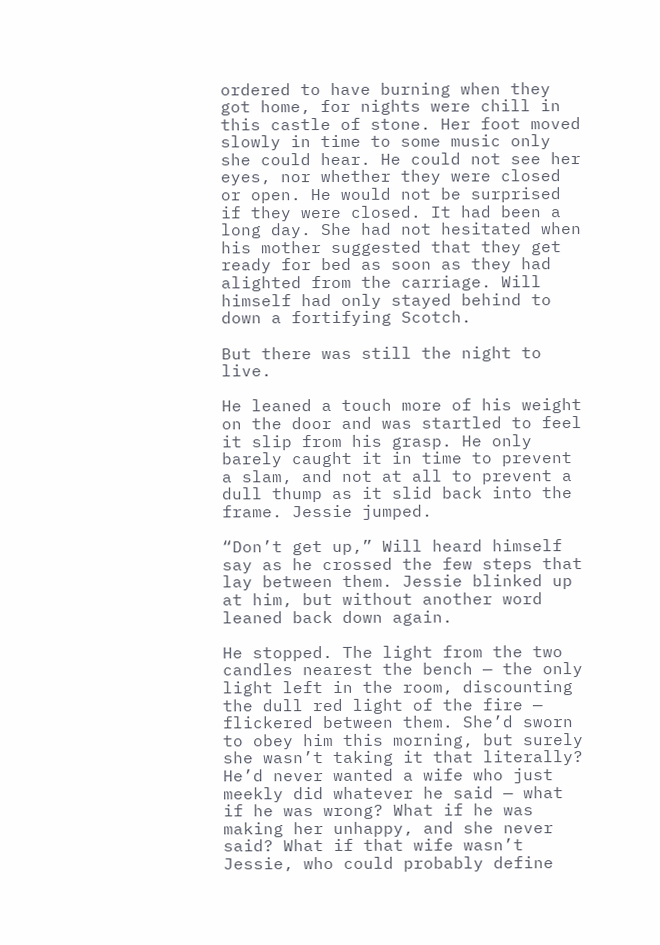ordered to have burning when they got home, for nights were chill in this castle of stone. Her foot moved slowly in time to some music only she could hear. He could not see her eyes, nor whether they were closed or open. He would not be surprised if they were closed. It had been a long day. She had not hesitated when his mother suggested that they get ready for bed as soon as they had alighted from the carriage. Will himself had only stayed behind to down a fortifying Scotch.

But there was still the night to live.

He leaned a touch more of his weight on the door and was startled to feel it slip from his grasp. He only barely caught it in time to prevent a slam, and not at all to prevent a dull thump as it slid back into the frame. Jessie jumped.

“Don’t get up,” Will heard himself say as he crossed the few steps that lay between them. Jessie blinked up at him, but without another word leaned back down again.

He stopped. The light from the two candles nearest the bench — the only light left in the room, discounting the dull red light of the fire — flickered between them. She’d sworn to obey him this morning, but surely she wasn’t taking it that literally? He’d never wanted a wife who just meekly did whatever he said — what if he was wrong? What if he was making her unhappy, and she never said? What if that wife wasn’t Jessie, who could probably define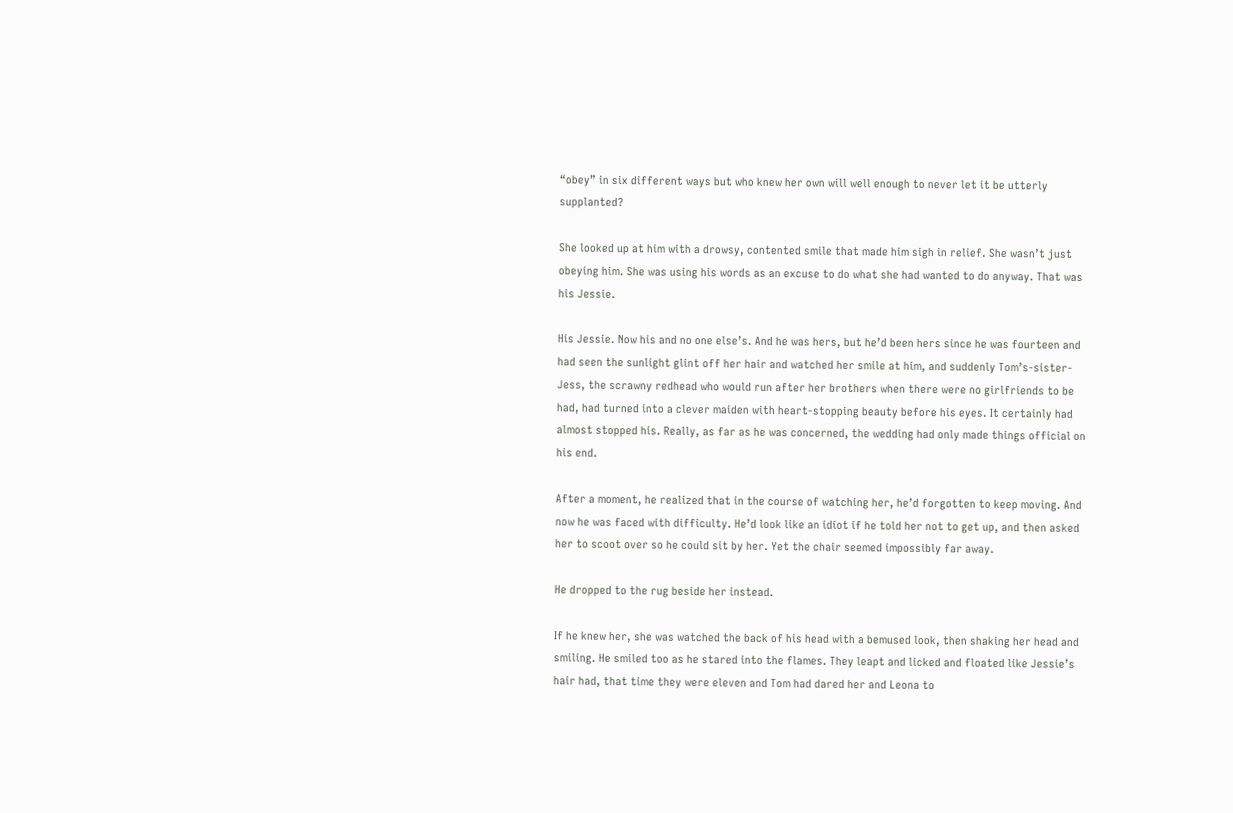“obey” in six different ways but who knew her own will well enough to never let it be utterly supplanted?

She looked up at him with a drowsy, contented smile that made him sigh in relief. She wasn’t just obeying him. She was using his words as an excuse to do what she had wanted to do anyway. That was his Jessie.

His Jessie. Now his and no one else’s. And he was hers, but he’d been hers since he was fourteen and had seen the sunlight glint off her hair and watched her smile at him, and suddenly Tom’s-sister-Jess, the scrawny redhead who would run after her brothers when there were no girlfriends to be had, had turned into a clever maiden with heart-stopping beauty before his eyes. It certainly had almost stopped his. Really, as far as he was concerned, the wedding had only made things official on his end.

After a moment, he realized that in the course of watching her, he’d forgotten to keep moving. And now he was faced with difficulty. He’d look like an idiot if he told her not to get up, and then asked her to scoot over so he could sit by her. Yet the chair seemed impossibly far away.

He dropped to the rug beside her instead.

If he knew her, she was watched the back of his head with a bemused look, then shaking her head and smiling. He smiled too as he stared into the flames. They leapt and licked and floated like Jessie’s hair had, that time they were eleven and Tom had dared her and Leona to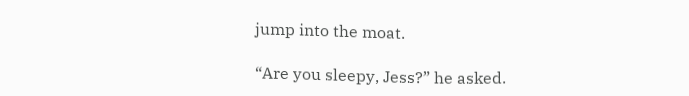jump into the moat.

“Are you sleepy, Jess?” he asked.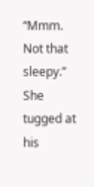“Mmm. Not that sleepy.” She tugged at his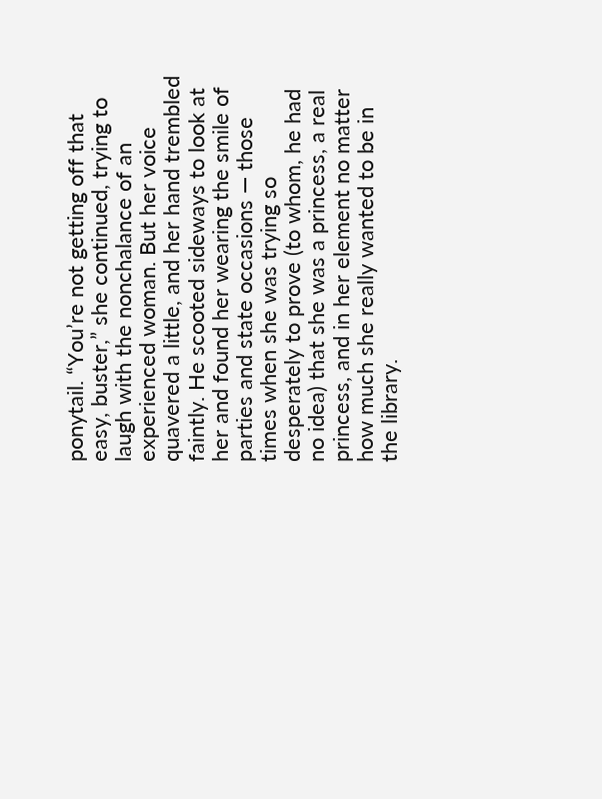ponytail. “You’re not getting off that easy, buster,” she continued, trying to laugh with the nonchalance of an experienced woman. But her voice quavered a little, and her hand trembled faintly. He scooted sideways to look at her and found her wearing the smile of parties and state occasions — those times when she was trying so desperately to prove (to whom, he had no idea) that she was a princess, a real princess, and in her element no matter how much she really wanted to be in the library.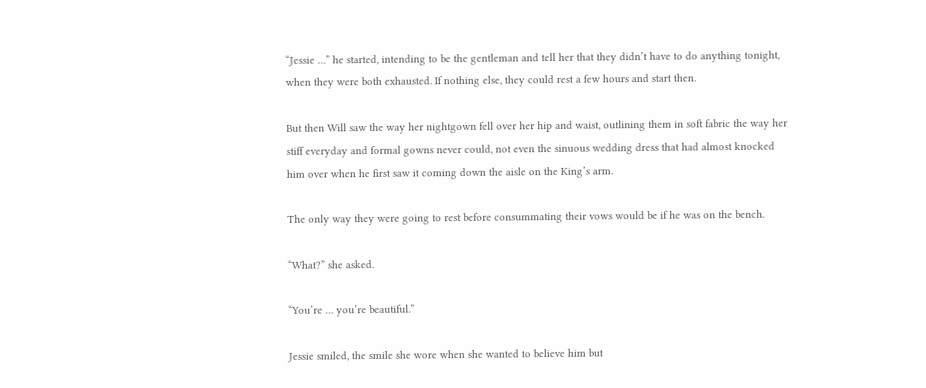“Jessie …” he started, intending to be the gentleman and tell her that they didn’t have to do anything tonight, when they were both exhausted. If nothing else, they could rest a few hours and start then.

But then Will saw the way her nightgown fell over her hip and waist, outlining them in soft fabric the way her stiff everyday and formal gowns never could, not even the sinuous wedding dress that had almost knocked him over when he first saw it coming down the aisle on the King’s arm.

The only way they were going to rest before consummating their vows would be if he was on the bench.

“What?” she asked.

“You’re … you’re beautiful.”

Jessie smiled, the smile she wore when she wanted to believe him but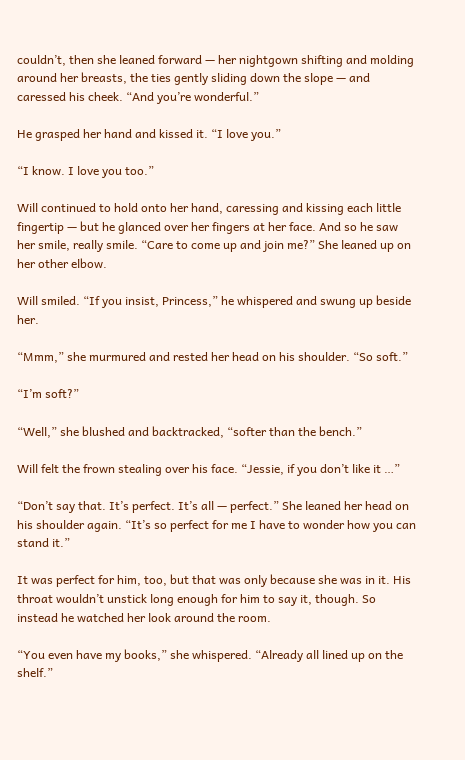couldn’t, then she leaned forward — her nightgown shifting and molding around her breasts, the ties gently sliding down the slope — and caressed his cheek. “And you’re wonderful.”

He grasped her hand and kissed it. “I love you.”

“I know. I love you too.”

Will continued to hold onto her hand, caressing and kissing each little fingertip — but he glanced over her fingers at her face. And so he saw her smile, really smile. “Care to come up and join me?” She leaned up on her other elbow.

Will smiled. “If you insist, Princess,” he whispered and swung up beside her.

“Mmm,” she murmured and rested her head on his shoulder. “So soft.”

“I’m soft?”

“Well,” she blushed and backtracked, “softer than the bench.”

Will felt the frown stealing over his face. “Jessie, if you don’t like it …”

“Don’t say that. It’s perfect. It’s all — perfect.” She leaned her head on his shoulder again. “It’s so perfect for me I have to wonder how you can stand it.”

It was perfect for him, too, but that was only because she was in it. His throat wouldn’t unstick long enough for him to say it, though. So instead he watched her look around the room.

“You even have my books,” she whispered. “Already all lined up on the shelf.”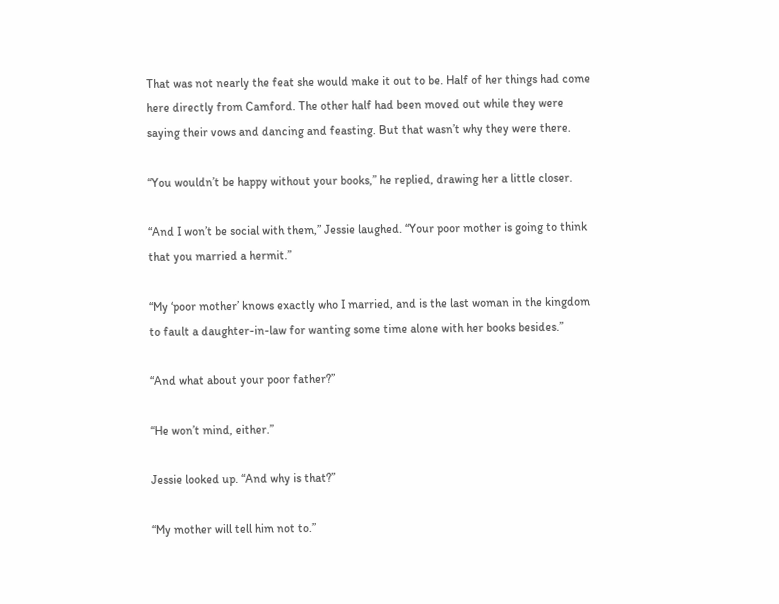That was not nearly the feat she would make it out to be. Half of her things had come here directly from Camford. The other half had been moved out while they were saying their vows and dancing and feasting. But that wasn’t why they were there.

“You wouldn’t be happy without your books,” he replied, drawing her a little closer.

“And I won’t be social with them,” Jessie laughed. “Your poor mother is going to think that you married a hermit.”

“My ‘poor mother’ knows exactly who I married, and is the last woman in the kingdom to fault a daughter-in-law for wanting some time alone with her books besides.”

“And what about your poor father?”

“He won’t mind, either.”

Jessie looked up. “And why is that?”

“My mother will tell him not to.”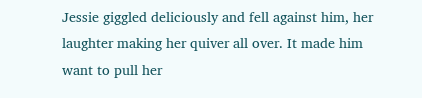Jessie giggled deliciously and fell against him, her laughter making her quiver all over. It made him want to pull her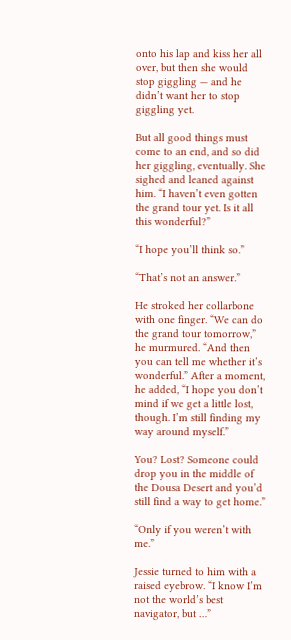onto his lap and kiss her all over, but then she would stop giggling — and he didn’t want her to stop giggling yet.

But all good things must come to an end, and so did her giggling, eventually. She sighed and leaned against him. “I haven’t even gotten the grand tour yet. Is it all this wonderful?”

“I hope you’ll think so.”

“That’s not an answer.”

He stroked her collarbone with one finger. “We can do the grand tour tomorrow,” he murmured. “And then you can tell me whether it’s wonderful.” After a moment, he added, “I hope you don’t mind if we get a little lost, though. I’m still finding my way around myself.”

You? Lost? Someone could drop you in the middle of the Dousa Desert and you’d still find a way to get home.”

“Only if you weren’t with me.”

Jessie turned to him with a raised eyebrow. “I know I’m not the world’s best navigator, but …”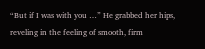“But if I was with you …” He grabbed her hips, reveling in the feeling of smooth, firm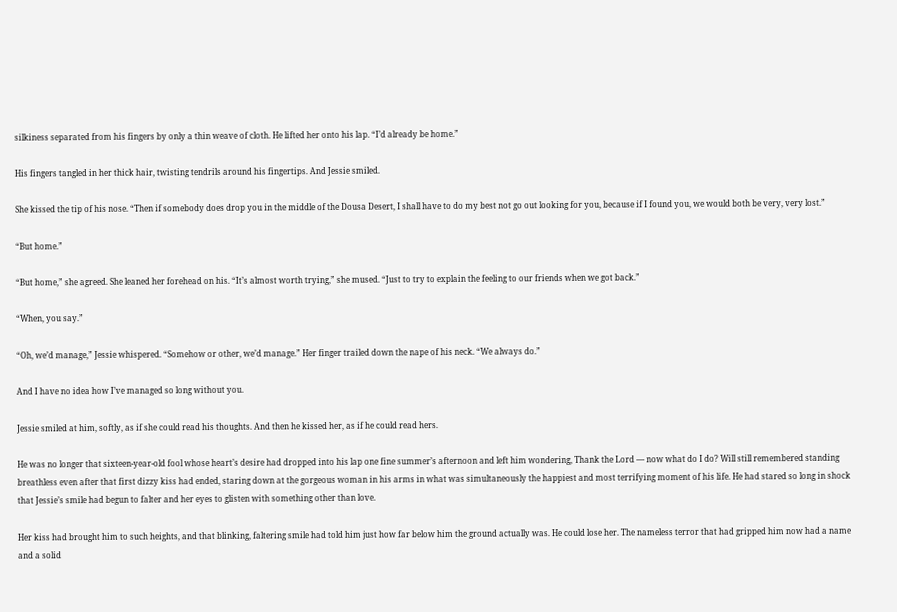silkiness separated from his fingers by only a thin weave of cloth. He lifted her onto his lap. “I’d already be home.”

His fingers tangled in her thick hair, twisting tendrils around his fingertips. And Jessie smiled.

She kissed the tip of his nose. “Then if somebody does drop you in the middle of the Dousa Desert, I shall have to do my best not go out looking for you, because if I found you, we would both be very, very lost.”

“But home.”

“But home,” she agreed. She leaned her forehead on his. “It’s almost worth trying,” she mused. “Just to try to explain the feeling to our friends when we got back.”

“When, you say.”

“Oh, we’d manage,” Jessie whispered. “Somehow or other, we’d manage.” Her finger trailed down the nape of his neck. “We always do.”

And I have no idea how I’ve managed so long without you.

Jessie smiled at him, softly, as if she could read his thoughts. And then he kissed her, as if he could read hers.

He was no longer that sixteen-year-old fool whose heart’s desire had dropped into his lap one fine summer’s afternoon and left him wondering, Thank the Lord — now what do I do? Will still remembered standing breathless even after that first dizzy kiss had ended, staring down at the gorgeous woman in his arms in what was simultaneously the happiest and most terrifying moment of his life. He had stared so long in shock that Jessie’s smile had begun to falter and her eyes to glisten with something other than love.

Her kiss had brought him to such heights, and that blinking, faltering smile had told him just how far below him the ground actually was. He could lose her. The nameless terror that had gripped him now had a name and a solid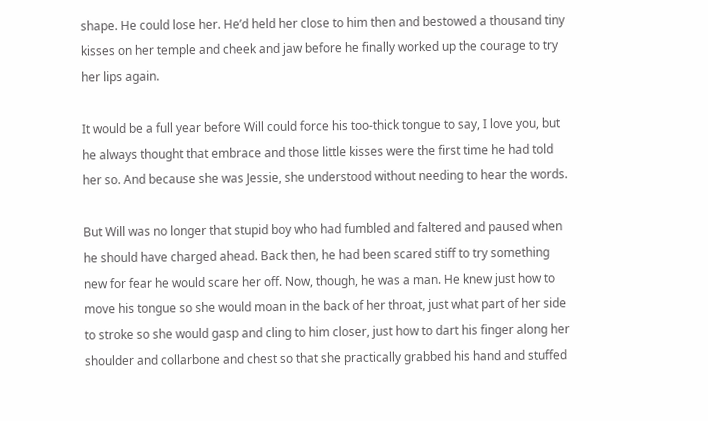shape. He could lose her. He’d held her close to him then and bestowed a thousand tiny kisses on her temple and cheek and jaw before he finally worked up the courage to try her lips again.

It would be a full year before Will could force his too-thick tongue to say, I love you, but he always thought that embrace and those little kisses were the first time he had told her so. And because she was Jessie, she understood without needing to hear the words.

But Will was no longer that stupid boy who had fumbled and faltered and paused when he should have charged ahead. Back then, he had been scared stiff to try something new for fear he would scare her off. Now, though, he was a man. He knew just how to move his tongue so she would moan in the back of her throat, just what part of her side to stroke so she would gasp and cling to him closer, just how to dart his finger along her shoulder and collarbone and chest so that she practically grabbed his hand and stuffed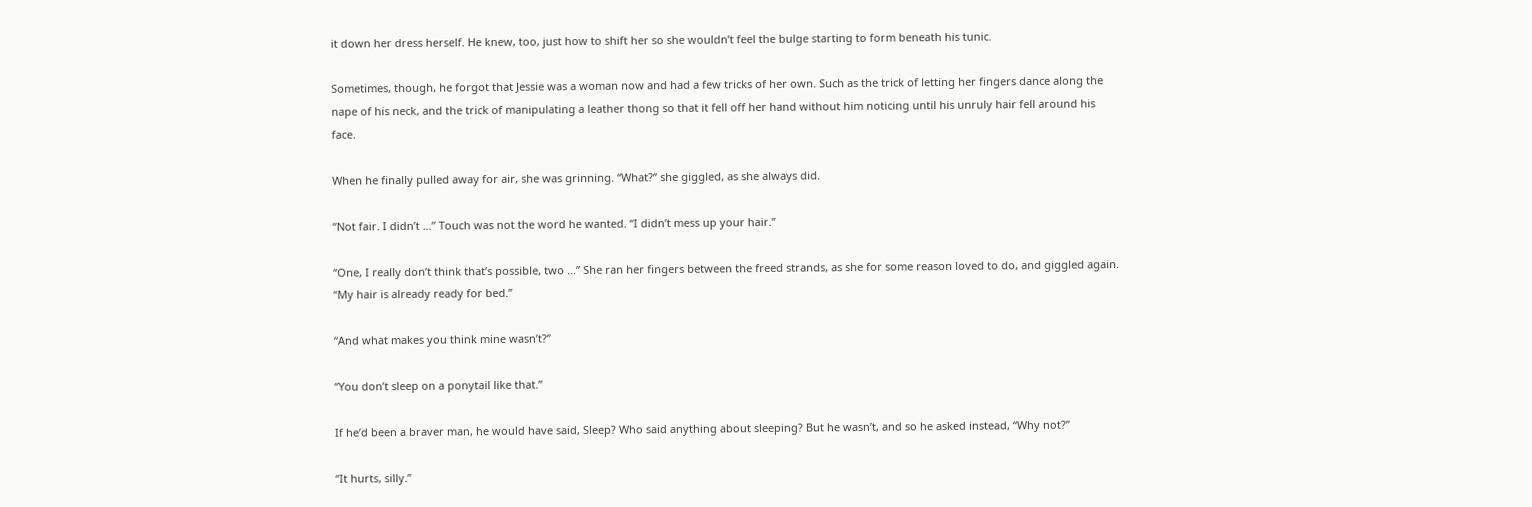it down her dress herself. He knew, too, just how to shift her so she wouldn’t feel the bulge starting to form beneath his tunic.

Sometimes, though, he forgot that Jessie was a woman now and had a few tricks of her own. Such as the trick of letting her fingers dance along the nape of his neck, and the trick of manipulating a leather thong so that it fell off her hand without him noticing until his unruly hair fell around his face.

When he finally pulled away for air, she was grinning. “What?” she giggled, as she always did.

“Not fair. I didn’t …” Touch was not the word he wanted. “I didn’t mess up your hair.”

“One, I really don’t think that’s possible, two …” She ran her fingers between the freed strands, as she for some reason loved to do, and giggled again. “My hair is already ready for bed.”

“And what makes you think mine wasn’t?”

“You don’t sleep on a ponytail like that.”

If he’d been a braver man, he would have said, Sleep? Who said anything about sleeping? But he wasn’t, and so he asked instead, “Why not?”

“It hurts, silly.”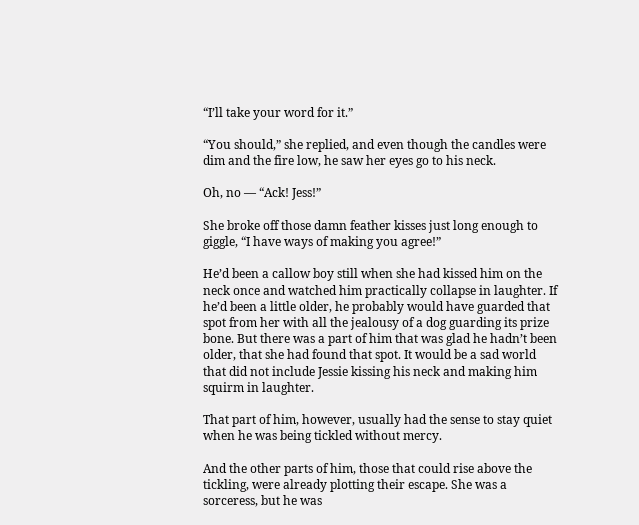“I’ll take your word for it.”

“You should,” she replied, and even though the candles were dim and the fire low, he saw her eyes go to his neck.

Oh, no — “Ack! Jess!”

She broke off those damn feather kisses just long enough to giggle, “I have ways of making you agree!”

He’d been a callow boy still when she had kissed him on the neck once and watched him practically collapse in laughter. If he’d been a little older, he probably would have guarded that spot from her with all the jealousy of a dog guarding its prize bone. But there was a part of him that was glad he hadn’t been older, that she had found that spot. It would be a sad world that did not include Jessie kissing his neck and making him squirm in laughter.

That part of him, however, usually had the sense to stay quiet when he was being tickled without mercy.

And the other parts of him, those that could rise above the tickling, were already plotting their escape. She was a sorceress, but he was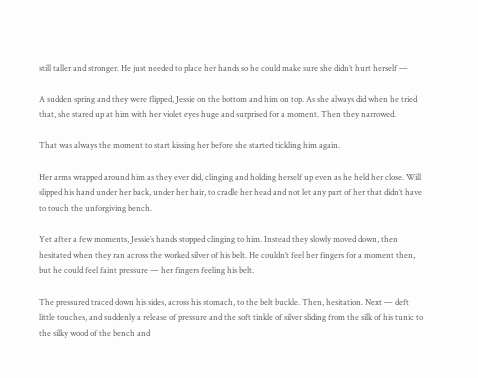still taller and stronger. He just needed to place her hands so he could make sure she didn’t hurt herself —

A sudden spring and they were flipped, Jessie on the bottom and him on top. As she always did when he tried that, she stared up at him with her violet eyes huge and surprised for a moment. Then they narrowed.

That was always the moment to start kissing her before she started tickling him again.

Her arms wrapped around him as they ever did, clinging and holding herself up even as he held her close. Will slipped his hand under her back, under her hair, to cradle her head and not let any part of her that didn’t have to touch the unforgiving bench.

Yet after a few moments, Jessie’s hands stopped clinging to him. Instead they slowly moved down, then hesitated when they ran across the worked silver of his belt. He couldn’t feel her fingers for a moment then, but he could feel faint pressure — her fingers feeling his belt.

The pressured traced down his sides, across his stomach, to the belt buckle. Then, hesitation. Next — deft little touches, and suddenly a release of pressure and the soft tinkle of silver sliding from the silk of his tunic to the silky wood of the bench and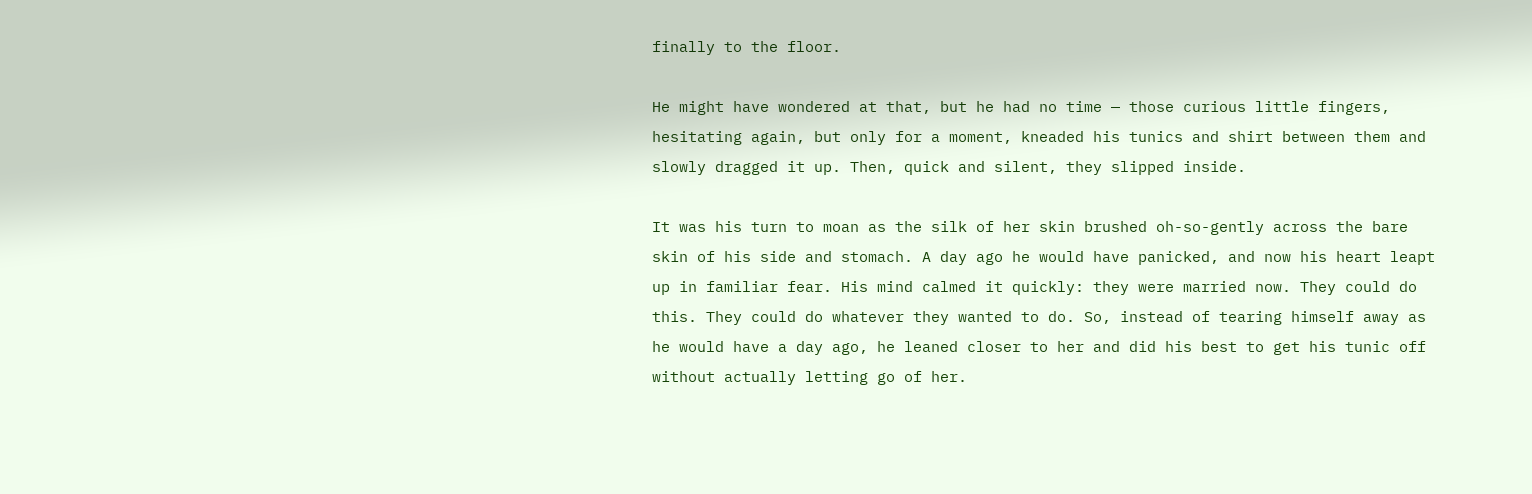finally to the floor.

He might have wondered at that, but he had no time — those curious little fingers, hesitating again, but only for a moment, kneaded his tunics and shirt between them and slowly dragged it up. Then, quick and silent, they slipped inside.

It was his turn to moan as the silk of her skin brushed oh-so-gently across the bare skin of his side and stomach. A day ago he would have panicked, and now his heart leapt up in familiar fear. His mind calmed it quickly: they were married now. They could do this. They could do whatever they wanted to do. So, instead of tearing himself away as he would have a day ago, he leaned closer to her and did his best to get his tunic off without actually letting go of her.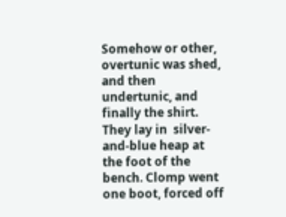Somehow or other, overtunic was shed, and then undertunic, and finally the shirt. They lay in  silver-and-blue heap at the foot of the bench. Clomp went one boot, forced off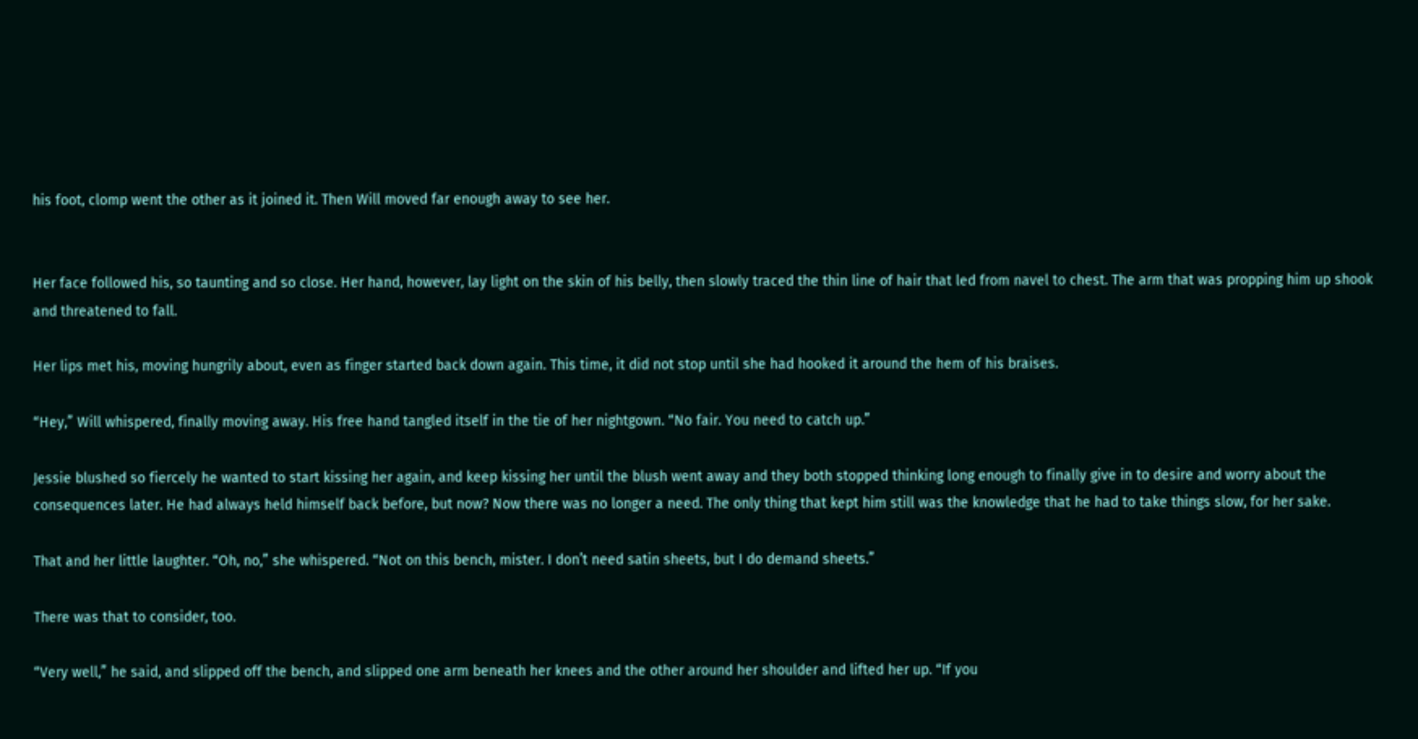his foot, clomp went the other as it joined it. Then Will moved far enough away to see her.


Her face followed his, so taunting and so close. Her hand, however, lay light on the skin of his belly, then slowly traced the thin line of hair that led from navel to chest. The arm that was propping him up shook and threatened to fall.

Her lips met his, moving hungrily about, even as finger started back down again. This time, it did not stop until she had hooked it around the hem of his braises.

“Hey,” Will whispered, finally moving away. His free hand tangled itself in the tie of her nightgown. “No fair. You need to catch up.”

Jessie blushed so fiercely he wanted to start kissing her again, and keep kissing her until the blush went away and they both stopped thinking long enough to finally give in to desire and worry about the consequences later. He had always held himself back before, but now? Now there was no longer a need. The only thing that kept him still was the knowledge that he had to take things slow, for her sake.

That and her little laughter. “Oh, no,” she whispered. “Not on this bench, mister. I don’t need satin sheets, but I do demand sheets.”

There was that to consider, too.

“Very well,” he said, and slipped off the bench, and slipped one arm beneath her knees and the other around her shoulder and lifted her up. “If you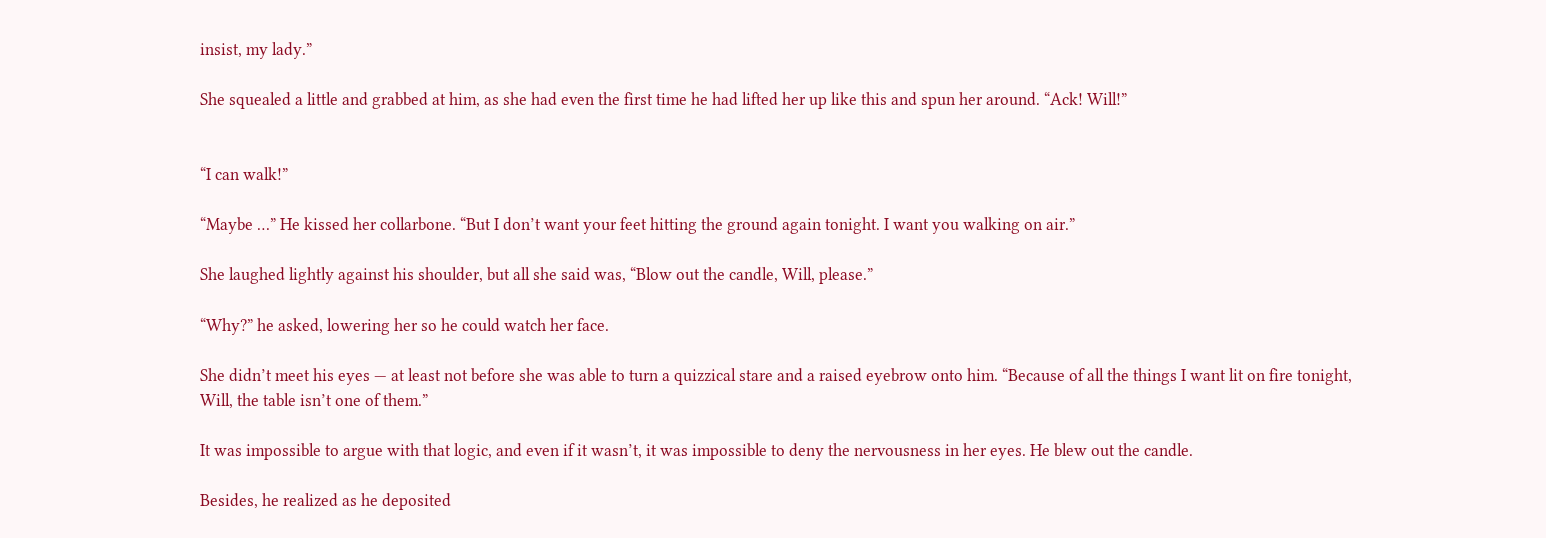insist, my lady.”

She squealed a little and grabbed at him, as she had even the first time he had lifted her up like this and spun her around. “Ack! Will!”


“I can walk!”

“Maybe …” He kissed her collarbone. “But I don’t want your feet hitting the ground again tonight. I want you walking on air.”

She laughed lightly against his shoulder, but all she said was, “Blow out the candle, Will, please.”

“Why?” he asked, lowering her so he could watch her face.

She didn’t meet his eyes — at least not before she was able to turn a quizzical stare and a raised eyebrow onto him. “Because of all the things I want lit on fire tonight, Will, the table isn’t one of them.”

It was impossible to argue with that logic, and even if it wasn’t, it was impossible to deny the nervousness in her eyes. He blew out the candle.

Besides, he realized as he deposited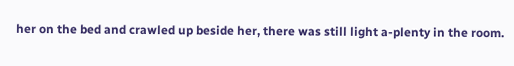her on the bed and crawled up beside her, there was still light a-plenty in the room.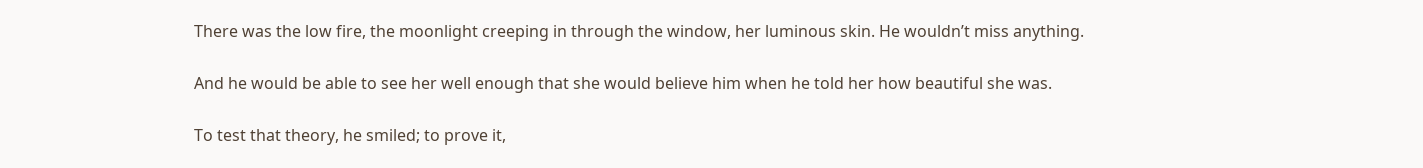There was the low fire, the moonlight creeping in through the window, her luminous skin. He wouldn’t miss anything.

And he would be able to see her well enough that she would believe him when he told her how beautiful she was.

To test that theory, he smiled; to prove it,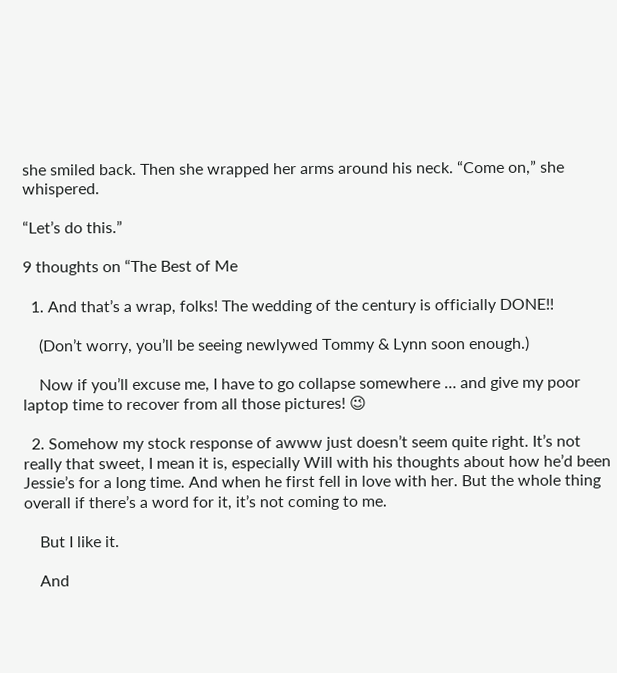she smiled back. Then she wrapped her arms around his neck. “Come on,” she whispered.

“Let’s do this.”

9 thoughts on “The Best of Me

  1. And that’s a wrap, folks! The wedding of the century is officially DONE!!

    (Don’t worry, you’ll be seeing newlywed Tommy & Lynn soon enough.)

    Now if you’ll excuse me, I have to go collapse somewhere … and give my poor laptop time to recover from all those pictures! 😉

  2. Somehow my stock response of awww just doesn’t seem quite right. It’s not really that sweet, I mean it is, especially Will with his thoughts about how he’d been Jessie’s for a long time. And when he first fell in love with her. But the whole thing overall if there’s a word for it, it’s not coming to me.

    But I like it.

    And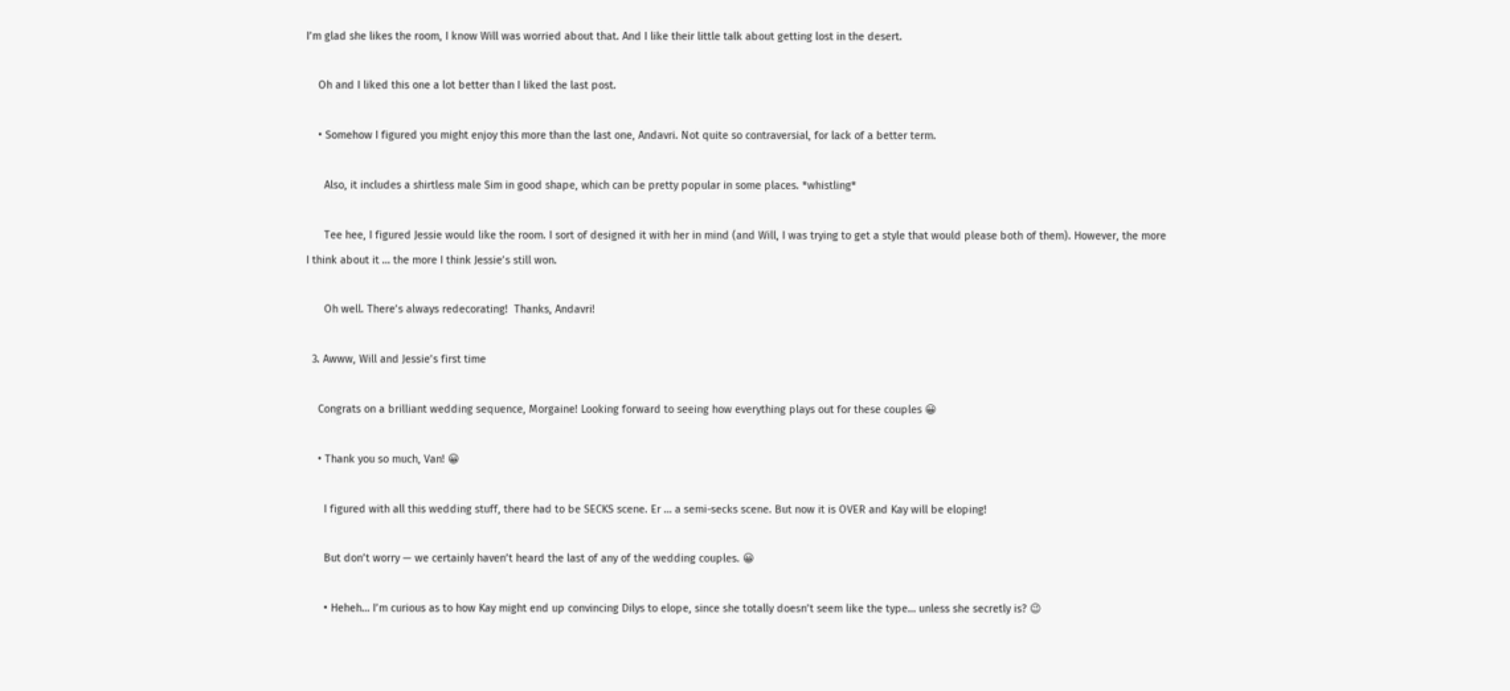I’m glad she likes the room, I know Will was worried about that. And I like their little talk about getting lost in the desert.

    Oh and I liked this one a lot better than I liked the last post.

    • Somehow I figured you might enjoy this more than the last one, Andavri. Not quite so contraversial, for lack of a better term.

      Also, it includes a shirtless male Sim in good shape, which can be pretty popular in some places. *whistling*

      Tee hee, I figured Jessie would like the room. I sort of designed it with her in mind (and Will, I was trying to get a style that would please both of them). However, the more I think about it … the more I think Jessie’s still won.

      Oh well. There’s always redecorating!  Thanks, Andavri!

  3. Awww, Will and Jessie’s first time

    Congrats on a brilliant wedding sequence, Morgaine! Looking forward to seeing how everything plays out for these couples 😀

    • Thank you so much, Van! 😀

      I figured with all this wedding stuff, there had to be SECKS scene. Er … a semi-secks scene. But now it is OVER and Kay will be eloping!

      But don’t worry — we certainly haven’t heard the last of any of the wedding couples. 😀

      • Heheh… I’m curious as to how Kay might end up convincing Dilys to elope, since she totally doesn’t seem like the type… unless she secretly is? 😉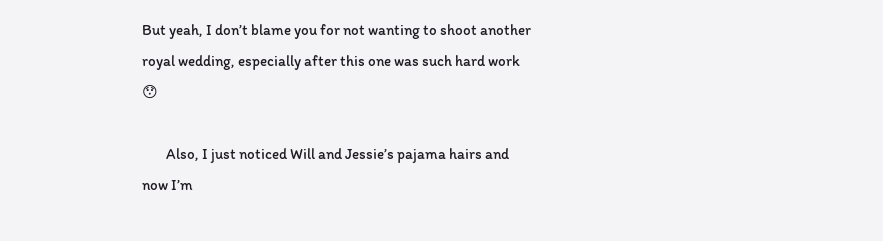But yeah, I don’t blame you for not wanting to shoot another royal wedding, especially after this one was such hard work 😯

        Also, I just noticed Will and Jessie’s pajama hairs and now I’m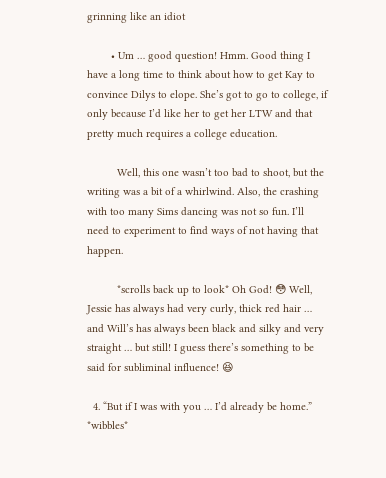grinning like an idiot

        • Um … good question! Hmm. Good thing I have a long time to think about how to get Kay to convince Dilys to elope. She’s got to go to college, if only because I’d like her to get her LTW and that pretty much requires a college education.

          Well, this one wasn’t too bad to shoot, but the writing was a bit of a whirlwind. Also, the crashing with too many Sims dancing was not so fun. I’ll need to experiment to find ways of not having that happen.

          *scrolls back up to look* Oh God! 😳 Well, Jessie has always had very curly, thick red hair … and Will’s has always been black and silky and very straight … but still! I guess there’s something to be said for subliminal influence! 😆

  4. “But if I was with you … I’d already be home.” *wibbles*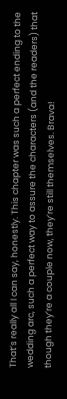That’s really all I can say, honestly. This chapter was such a perfect ending to the wedding arc, such a perfect way to assure the characters (and the readers) that though they’re a couple now, they’re still themselves. Brava!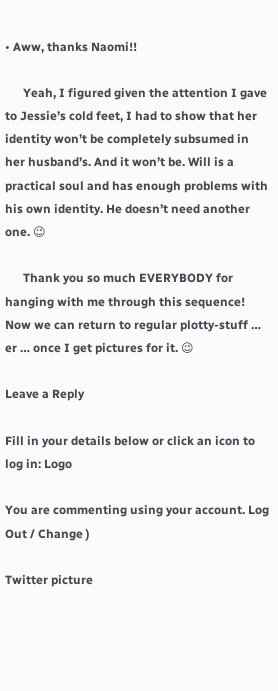• Aww, thanks Naomi!!

      Yeah, I figured given the attention I gave to Jessie’s cold feet, I had to show that her identity won’t be completely subsumed in her husband’s. And it won’t be. Will is a practical soul and has enough problems with his own identity. He doesn’t need another one. 😉

      Thank you so much EVERYBODY for hanging with me through this sequence! Now we can return to regular plotty-stuff … er … once I get pictures for it. 😉

Leave a Reply

Fill in your details below or click an icon to log in: Logo

You are commenting using your account. Log Out / Change )

Twitter picture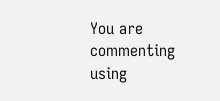You are commenting using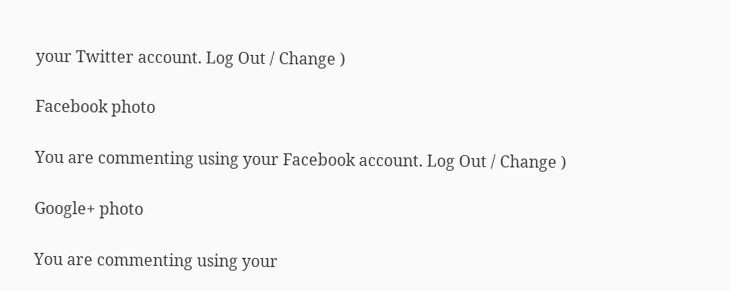your Twitter account. Log Out / Change )

Facebook photo

You are commenting using your Facebook account. Log Out / Change )

Google+ photo

You are commenting using your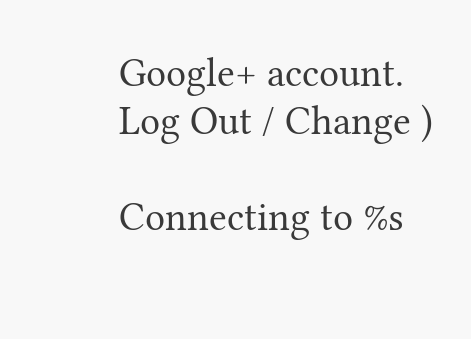Google+ account. Log Out / Change )

Connecting to %s